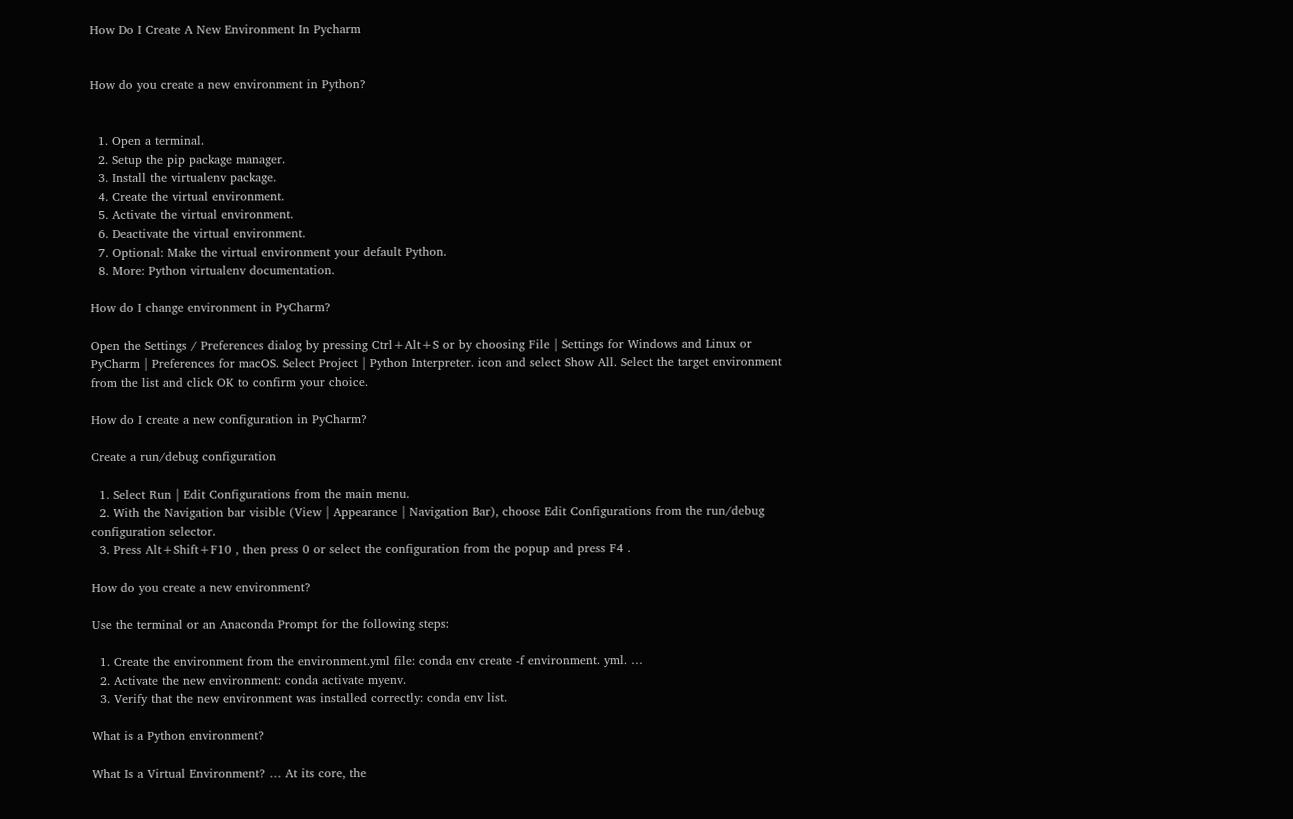How Do I Create A New Environment In Pycharm


How do you create a new environment in Python?


  1. Open a terminal.
  2. Setup the pip package manager.
  3. Install the virtualenv package.
  4. Create the virtual environment.
  5. Activate the virtual environment.
  6. Deactivate the virtual environment.
  7. Optional: Make the virtual environment your default Python.
  8. More: Python virtualenv documentation.

How do I change environment in PyCharm?

Open the Settings / Preferences dialog by pressing Ctrl+Alt+S or by choosing File | Settings for Windows and Linux or PyCharm | Preferences for macOS. Select Project | Python Interpreter. icon and select Show All. Select the target environment from the list and click OK to confirm your choice.

How do I create a new configuration in PyCharm?

Create a run/debug configuration

  1. Select Run | Edit Configurations from the main menu.
  2. With the Navigation bar visible (View | Appearance | Navigation Bar), choose Edit Configurations from the run/debug configuration selector.
  3. Press Alt+Shift+F10 , then press 0 or select the configuration from the popup and press F4 .

How do you create a new environment?

Use the terminal or an Anaconda Prompt for the following steps:

  1. Create the environment from the environment.yml file: conda env create -f environment. yml. …
  2. Activate the new environment: conda activate myenv.
  3. Verify that the new environment was installed correctly: conda env list.

What is a Python environment?

What Is a Virtual Environment? … At its core, the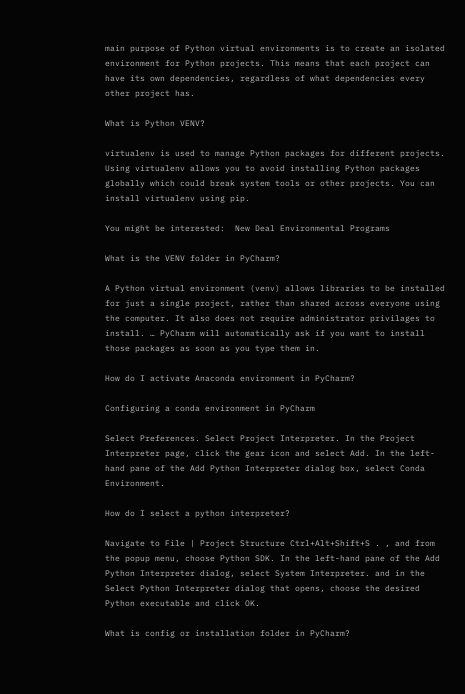main purpose of Python virtual environments is to create an isolated environment for Python projects. This means that each project can have its own dependencies, regardless of what dependencies every other project has.

What is Python VENV?

virtualenv is used to manage Python packages for different projects. Using virtualenv allows you to avoid installing Python packages globally which could break system tools or other projects. You can install virtualenv using pip.

You might be interested:  New Deal Environmental Programs

What is the VENV folder in PyCharm?

A Python virtual environment (venv) allows libraries to be installed for just a single project, rather than shared across everyone using the computer. It also does not require administrator privilages to install. … PyCharm will automatically ask if you want to install those packages as soon as you type them in.

How do I activate Anaconda environment in PyCharm?

Configuring a conda environment in PyCharm

Select Preferences. Select Project Interpreter. In the Project Interpreter page, click the gear icon and select Add. In the left-hand pane of the Add Python Interpreter dialog box, select Conda Environment.

How do I select a python interpreter?

Navigate to File | Project Structure Ctrl+Alt+Shift+S . , and from the popup menu, choose Python SDK. In the left-hand pane of the Add Python Interpreter dialog, select System Interpreter. and in the Select Python Interpreter dialog that opens, choose the desired Python executable and click OK.

What is config or installation folder in PyCharm?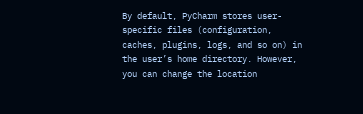By default, PyCharm stores user-specific files (configuration, caches, plugins, logs, and so on) in the user’s home directory. However, you can change the location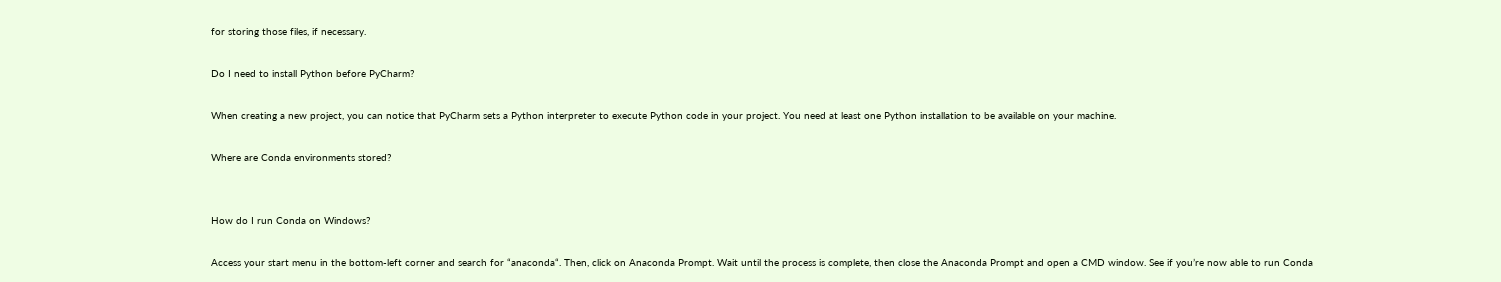for storing those files, if necessary.

Do I need to install Python before PyCharm?

When creating a new project, you can notice that PyCharm sets a Python interpreter to execute Python code in your project. You need at least one Python installation to be available on your machine.

Where are Conda environments stored?


How do I run Conda on Windows?

Access your start menu in the bottom-left corner and search for “anaconda“. Then, click on Anaconda Prompt. Wait until the process is complete, then close the Anaconda Prompt and open a CMD window. See if you’re now able to run Conda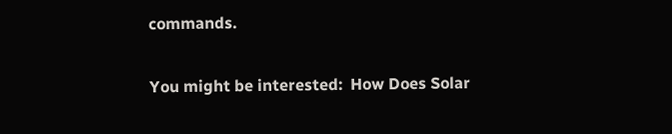commands.

You might be interested:  How Does Solar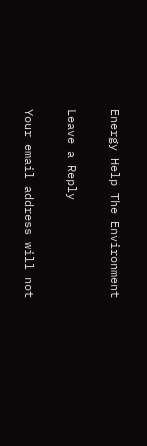Energy Help The Environment

Leave a Reply

Your email address will not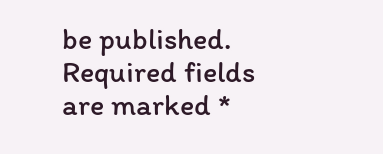be published. Required fields are marked *